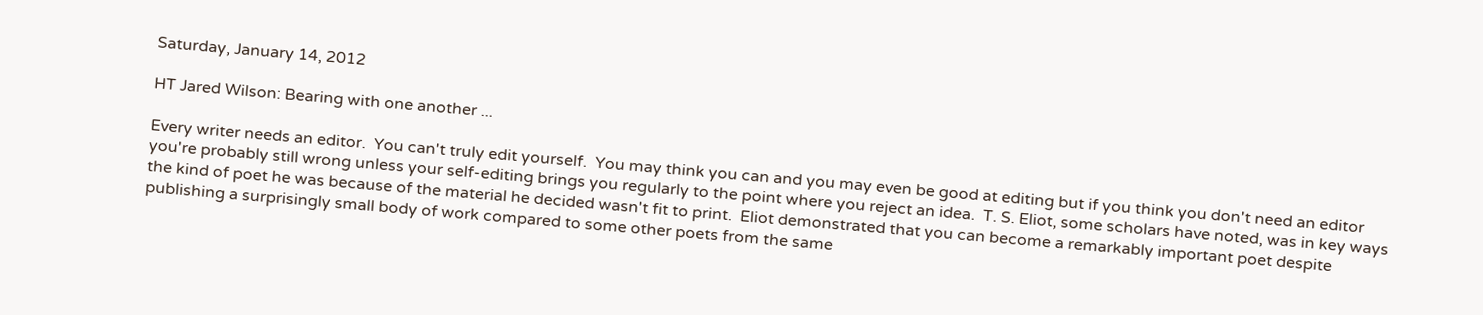Saturday, January 14, 2012

HT Jared Wilson: Bearing with one another ...

Every writer needs an editor.  You can't truly edit yourself.  You may think you can and you may even be good at editing but if you think you don't need an editor you're probably still wrong unless your self-editing brings you regularly to the point where you reject an idea.  T. S. Eliot, some scholars have noted, was in key ways the kind of poet he was because of the material he decided wasn't fit to print.  Eliot demonstrated that you can become a remarkably important poet despite publishing a surprisingly small body of work compared to some other poets from the same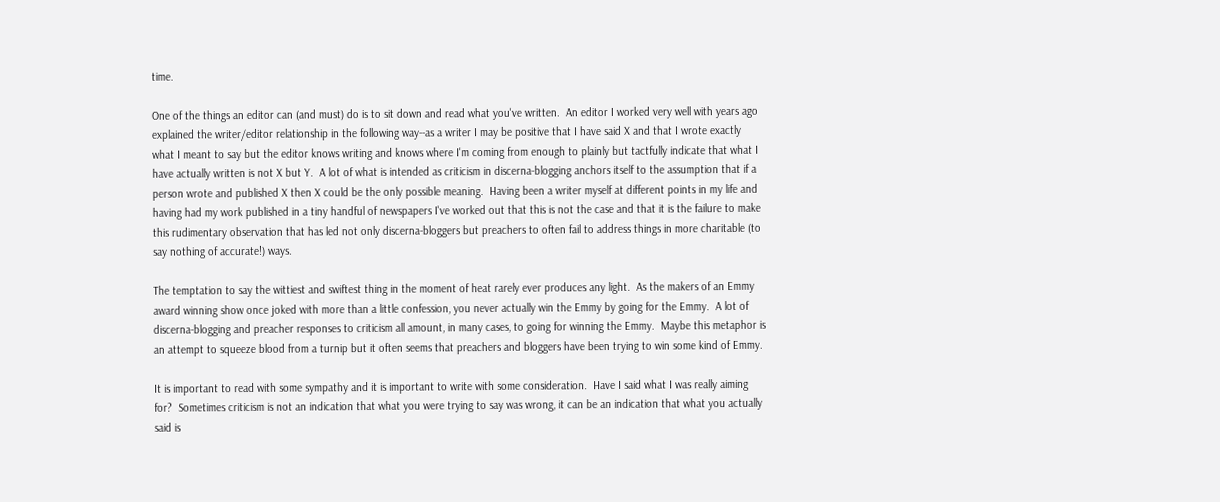time.

One of the things an editor can (and must) do is to sit down and read what you've written.  An editor I worked very well with years ago explained the writer/editor relationship in the following way--as a writer I may be positive that I have said X and that I wrote exactly what I meant to say but the editor knows writing and knows where I'm coming from enough to plainly but tactfully indicate that what I have actually written is not X but Y.  A lot of what is intended as criticism in discerna-blogging anchors itself to the assumption that if a person wrote and published X then X could be the only possible meaning.  Having been a writer myself at different points in my life and having had my work published in a tiny handful of newspapers I've worked out that this is not the case and that it is the failure to make this rudimentary observation that has led not only discerna-bloggers but preachers to often fail to address things in more charitable (to say nothing of accurate!) ways.

The temptation to say the wittiest and swiftest thing in the moment of heat rarely ever produces any light.  As the makers of an Emmy award winning show once joked with more than a little confession, you never actually win the Emmy by going for the Emmy.  A lot of discerna-blogging and preacher responses to criticism all amount, in many cases, to going for winning the Emmy.  Maybe this metaphor is an attempt to squeeze blood from a turnip but it often seems that preachers and bloggers have been trying to win some kind of Emmy.

It is important to read with some sympathy and it is important to write with some consideration.  Have I said what I was really aiming for?  Sometimes criticism is not an indication that what you were trying to say was wrong, it can be an indication that what you actually said is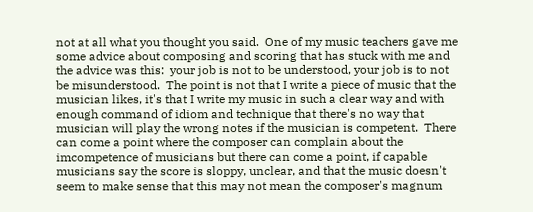not at all what you thought you said.  One of my music teachers gave me some advice about composing and scoring that has stuck with me and the advice was this:  your job is not to be understood, your job is to not be misunderstood.  The point is not that I write a piece of music that the musician likes, it's that I write my music in such a clear way and with enough command of idiom and technique that there's no way that musician will play the wrong notes if the musician is competent.  There can come a point where the composer can complain about the imcompetence of musicians but there can come a point, if capable musicians say the score is sloppy, unclear, and that the music doesn't seem to make sense that this may not mean the composer's magnum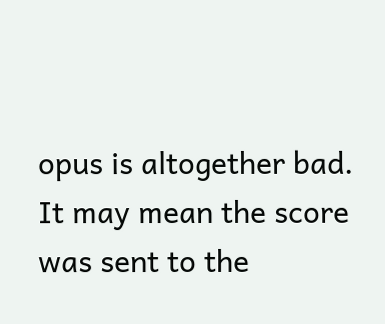opus is altogether bad.  It may mean the score was sent to the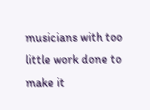musicians with too little work done to make it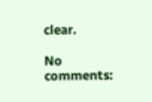clear.

No comments: